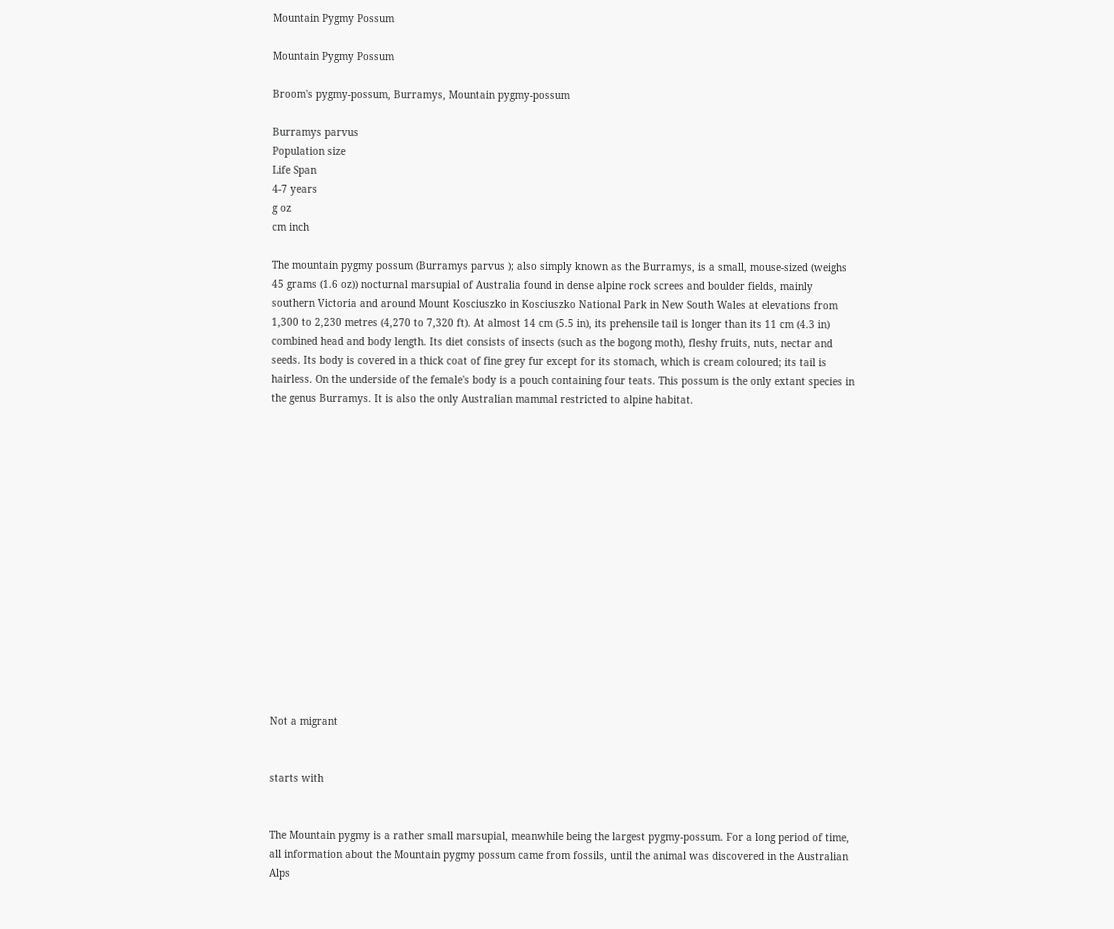Mountain Pygmy Possum

Mountain Pygmy Possum

Broom's pygmy-possum, Burramys, Mountain pygmy-possum

Burramys parvus
Population size
Life Span
4-7 years
g oz
cm inch

The mountain pygmy possum (Burramys parvus ); also simply known as the Burramys, is a small, mouse-sized (weighs 45 grams (1.6 oz)) nocturnal marsupial of Australia found in dense alpine rock screes and boulder fields, mainly southern Victoria and around Mount Kosciuszko in Kosciuszko National Park in New South Wales at elevations from 1,300 to 2,230 metres (4,270 to 7,320 ft). At almost 14 cm (5.5 in), its prehensile tail is longer than its 11 cm (4.3 in) combined head and body length. Its diet consists of insects (such as the bogong moth), fleshy fruits, nuts, nectar and seeds. Its body is covered in a thick coat of fine grey fur except for its stomach, which is cream coloured; its tail is hairless. On the underside of the female's body is a pouch containing four teats. This possum is the only extant species in the genus Burramys. It is also the only Australian mammal restricted to alpine habitat.
















Not a migrant


starts with


The Mountain pygmy is a rather small marsupial, meanwhile being the largest pygmy-possum. For a long period of time, all information about the Mountain pygmy possum came from fossils, until the animal was discovered in the Australian Alps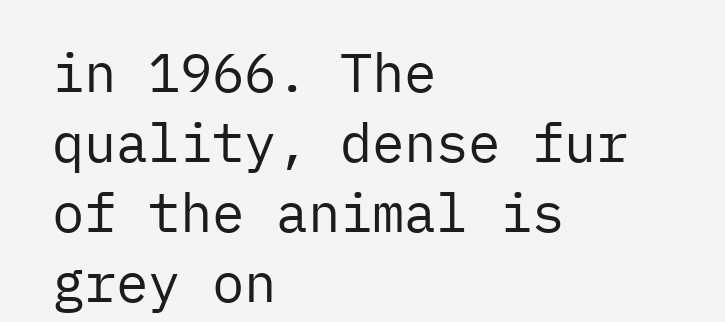in 1966. The quality, dense fur of the animal is grey on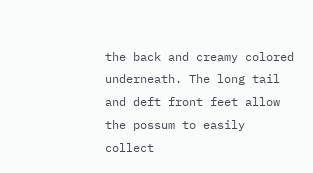the back and creamy colored underneath. The long tail and deft front feet allow the possum to easily collect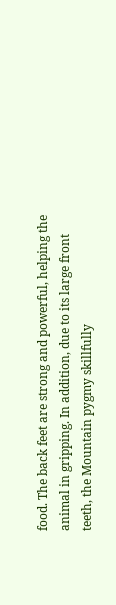food. The back feet are strong and powerful, helping the animal in gripping. In addition, due to its large front teeth, the Mountain pygmy skillfully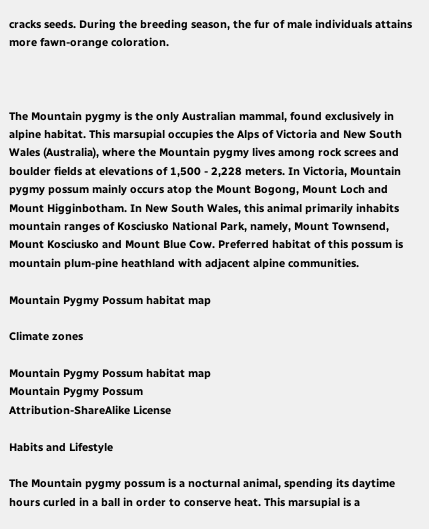cracks seeds. During the breeding season, the fur of male individuals attains more fawn-orange coloration.



The Mountain pygmy is the only Australian mammal, found exclusively in alpine habitat. This marsupial occupies the Alps of Victoria and New South Wales (Australia), where the Mountain pygmy lives among rock screes and boulder fields at elevations of 1,500 - 2,228 meters. In Victoria, Mountain pygmy possum mainly occurs atop the Mount Bogong, Mount Loch and Mount Higginbotham. In New South Wales, this animal primarily inhabits mountain ranges of Kosciusko National Park, namely, Mount Townsend, Mount Kosciusko and Mount Blue Cow. Preferred habitat of this possum is mountain plum-pine heathland with adjacent alpine communities.

Mountain Pygmy Possum habitat map

Climate zones

Mountain Pygmy Possum habitat map
Mountain Pygmy Possum
Attribution-ShareAlike License

Habits and Lifestyle

The Mountain pygmy possum is a nocturnal animal, spending its daytime hours curled in a ball in order to conserve heat. This marsupial is a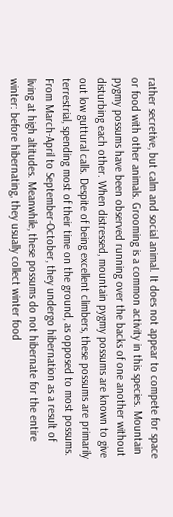rather secretive, but calm and social animal. It does not appear to compete for space or food with other animals. Grooming is a common activity in this species. Mountain pygmy possums have been observed running over the backs of one another without disturbing each other. When distressed, mountain pygmy possums are known to give out low guttural calls. Despite of being excellent climbers, these possums are primarily terrestrial, spending most of their time on the ground, as opposed to most possums. From March-April to September-October, they undergo hibernation as a result of living at high altitudes. Meanwhile, these possums do not hibernate for the entire winter: before hibernating, they usually collect winter food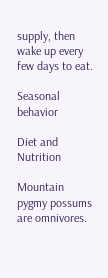supply, then wake up every few days to eat.

Seasonal behavior

Diet and Nutrition

Mountain pygmy possums are omnivores.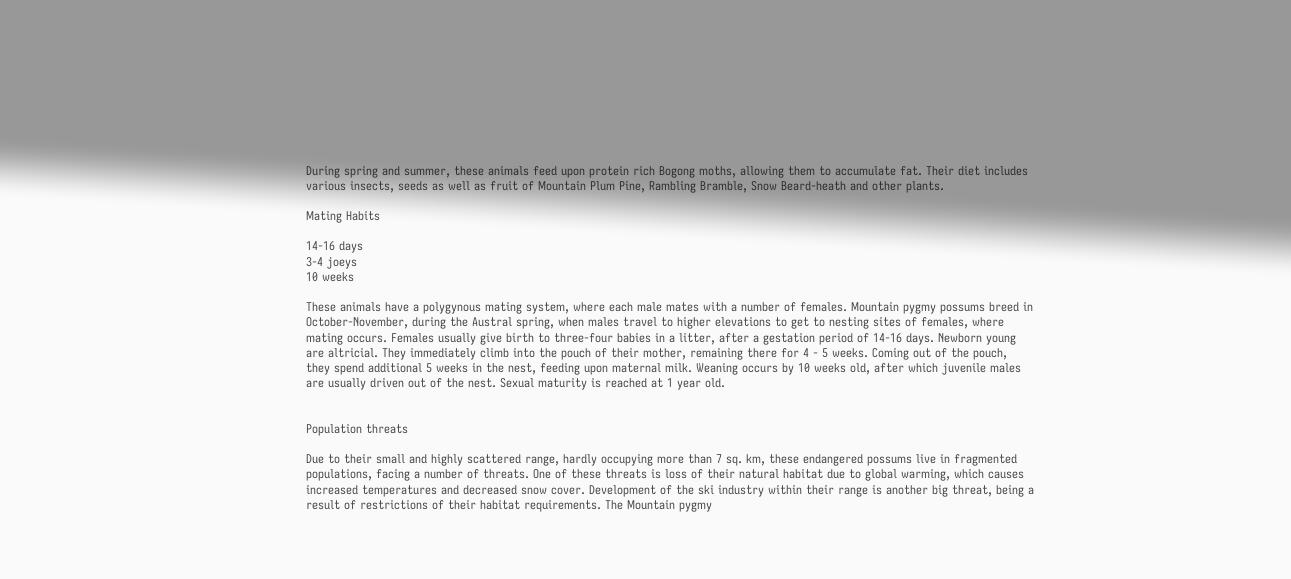During spring and summer, these animals feed upon protein rich Bogong moths, allowing them to accumulate fat. Their diet includes various insects, seeds as well as fruit of Mountain Plum Pine, Rambling Bramble, Snow Beard-heath and other plants.

Mating Habits

14-16 days
3-4 joeys
10 weeks

These animals have a polygynous mating system, where each male mates with a number of females. Mountain pygmy possums breed in October-November, during the Austral spring, when males travel to higher elevations to get to nesting sites of females, where mating occurs. Females usually give birth to three-four babies in a litter, after a gestation period of 14-16 days. Newborn young are altricial. They immediately climb into the pouch of their mother, remaining there for 4 - 5 weeks. Coming out of the pouch, they spend additional 5 weeks in the nest, feeding upon maternal milk. Weaning occurs by 10 weeks old, after which juvenile males are usually driven out of the nest. Sexual maturity is reached at 1 year old.


Population threats

Due to their small and highly scattered range, hardly occupying more than 7 sq. km, these endangered possums live in fragmented populations, facing a number of threats. One of these threats is loss of their natural habitat due to global warming, which causes increased temperatures and decreased snow cover. Development of the ski industry within their range is another big threat, being a result of restrictions of their habitat requirements. The Mountain pygmy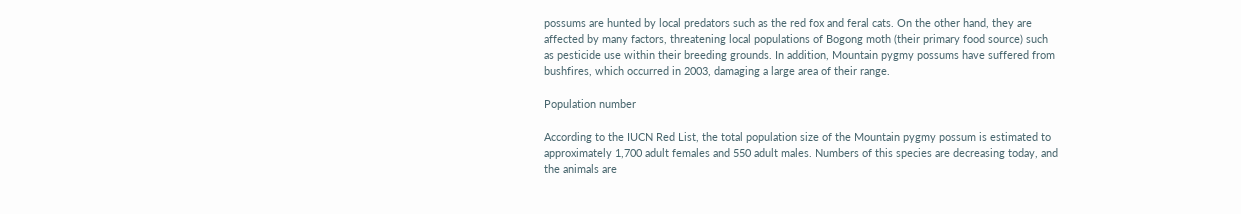possums are hunted by local predators such as the red fox and feral cats. On the other hand, they are affected by many factors, threatening local populations of Bogong moth (their primary food source) such as pesticide use within their breeding grounds. In addition, Mountain pygmy possums have suffered from bushfires, which occurred in 2003, damaging a large area of their range.

Population number

According to the IUCN Red List, the total population size of the Mountain pygmy possum is estimated to approximately 1,700 adult females and 550 adult males. Numbers of this species are decreasing today, and the animals are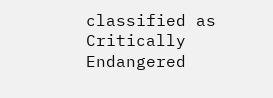classified as Critically Endangered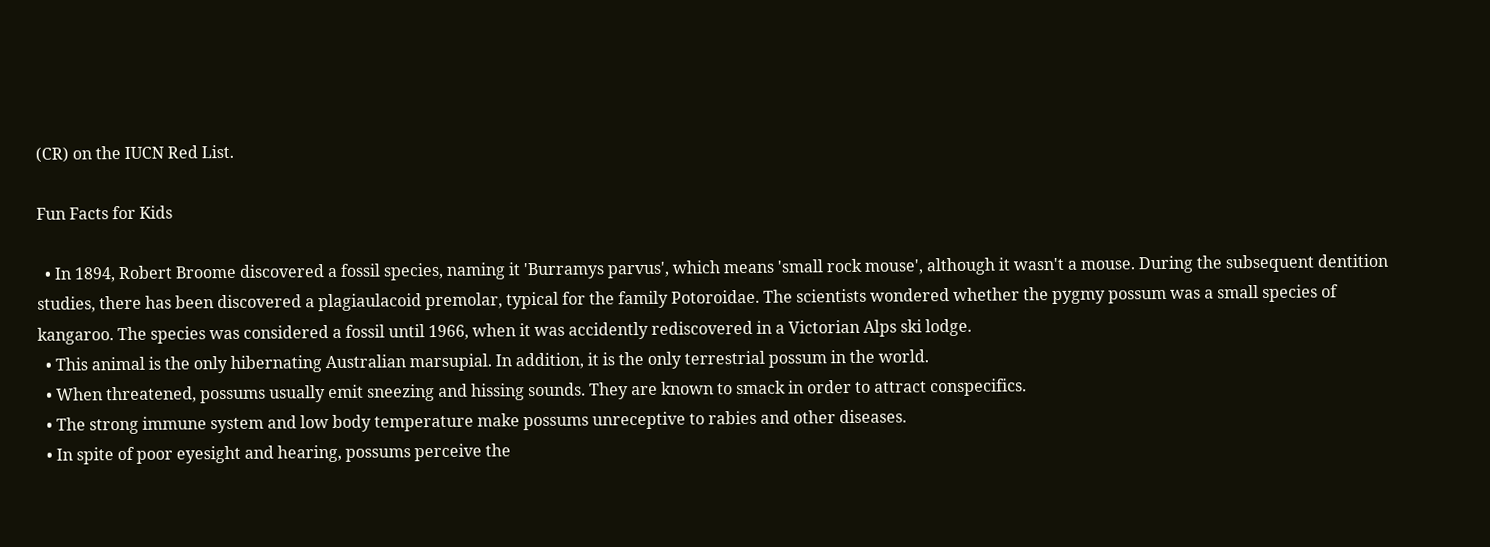(CR) on the IUCN Red List.

Fun Facts for Kids

  • In 1894, Robert Broome discovered a fossil species, naming it 'Burramys parvus', which means 'small rock mouse', although it wasn't a mouse. During the subsequent dentition studies, there has been discovered a plagiaulacoid premolar, typical for the family Potoroidae. The scientists wondered whether the pygmy possum was a small species of kangaroo. The species was considered a fossil until 1966, when it was accidently rediscovered in a Victorian Alps ski lodge.
  • This animal is the only hibernating Australian marsupial. In addition, it is the only terrestrial possum in the world.
  • When threatened, possums usually emit sneezing and hissing sounds. They are known to smack in order to attract conspecifics.
  • The strong immune system and low body temperature make possums unreceptive to rabies and other diseases.
  • In spite of poor eyesight and hearing, possums perceive the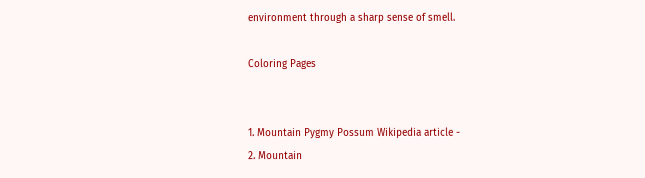environment through a sharp sense of smell.

Coloring Pages


1. Mountain Pygmy Possum Wikipedia article -
2. Mountain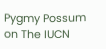Pygmy Possum on The IUCN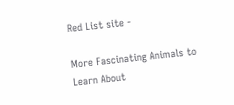Red List site -

More Fascinating Animals to Learn About